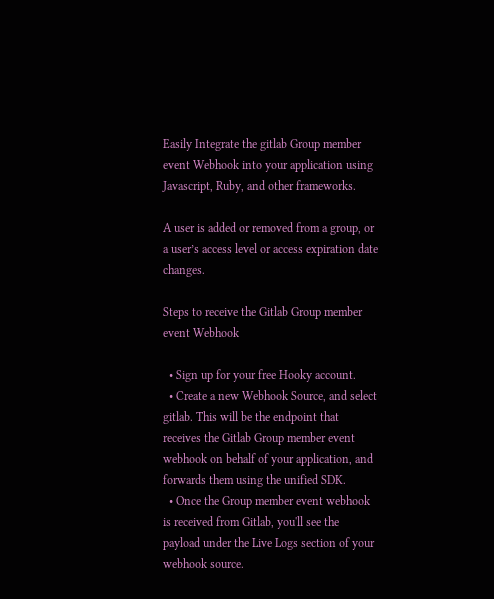Easily Integrate the gitlab Group member event Webhook into your application using Javascript, Ruby, and other frameworks.

A user is added or removed from a group, or a user’s access level or access expiration date changes.

Steps to receive the Gitlab Group member event Webhook

  • Sign up for your free Hooky account.
  • Create a new Webhook Source, and select gitlab. This will be the endpoint that receives the Gitlab Group member event webhook on behalf of your application, and forwards them using the unified SDK.
  • Once the Group member event webhook is received from Gitlab, you'll see the payload under the Live Logs section of your webhook source.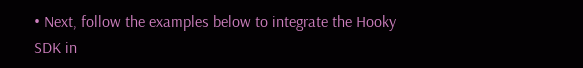• Next, follow the examples below to integrate the Hooky SDK in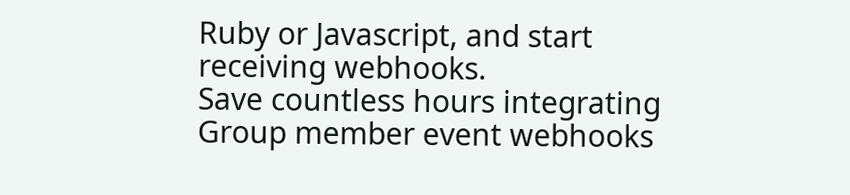Ruby or Javascript, and start receiving webhooks.
Save countless hours integrating Group member event webhooks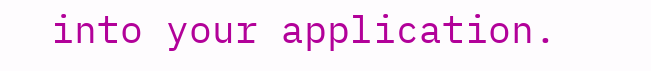into your application.